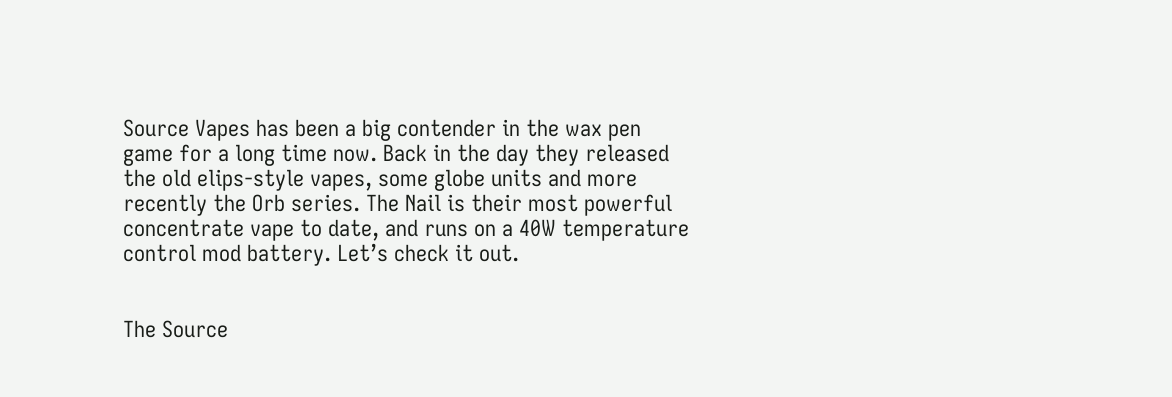Source Vapes has been a big contender in the wax pen game for a long time now. Back in the day they released the old elips-style vapes, some globe units and more recently the Orb series. The Nail is their most powerful concentrate vape to date, and runs on a 40W temperature control mod battery. Let’s check it out.


The Source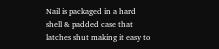Nail is packaged in a hard shell & padded case that latches shut making it easy to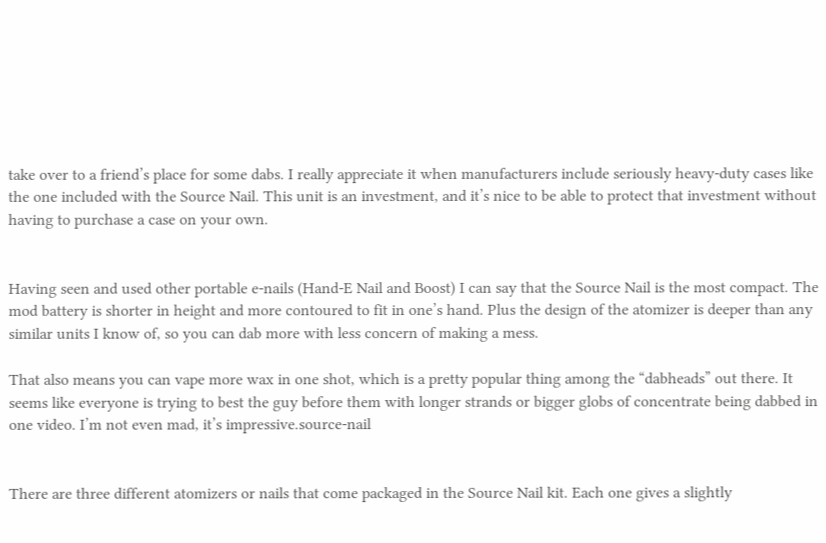take over to a friend’s place for some dabs. I really appreciate it when manufacturers include seriously heavy-duty cases like the one included with the Source Nail. This unit is an investment, and it’s nice to be able to protect that investment without having to purchase a case on your own.


Having seen and used other portable e-nails (Hand-E Nail and Boost) I can say that the Source Nail is the most compact. The mod battery is shorter in height and more contoured to fit in one’s hand. Plus the design of the atomizer is deeper than any similar units I know of, so you can dab more with less concern of making a mess.

That also means you can vape more wax in one shot, which is a pretty popular thing among the “dabheads” out there. It seems like everyone is trying to best the guy before them with longer strands or bigger globs of concentrate being dabbed in one video. I’m not even mad, it’s impressive.source-nail


There are three different atomizers or nails that come packaged in the Source Nail kit. Each one gives a slightly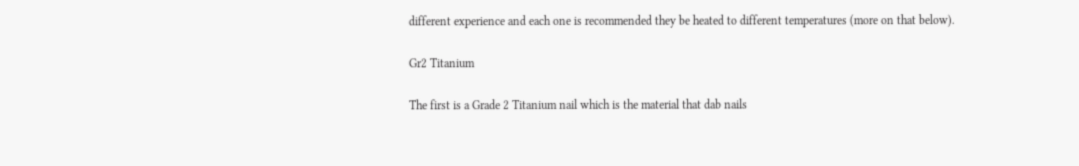different experience and each one is recommended they be heated to different temperatures (more on that below).

Gr2 Titanium

The first is a Grade 2 Titanium nail which is the material that dab nails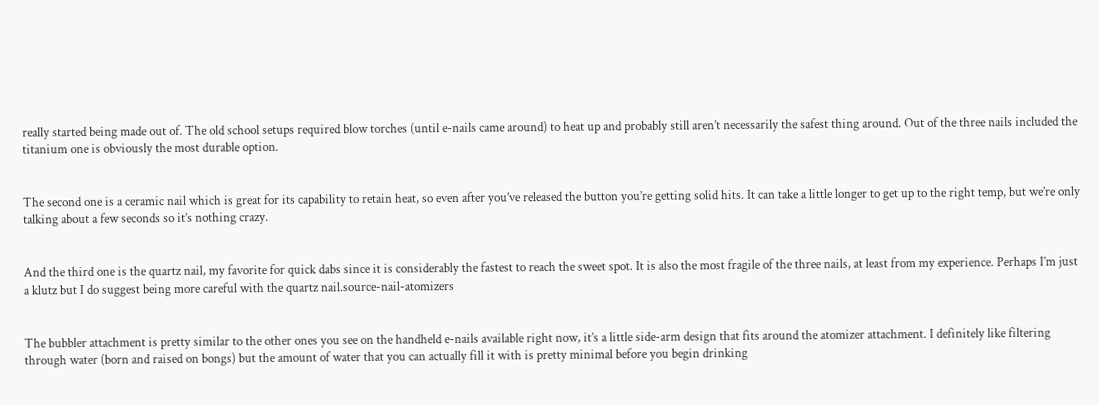really started being made out of. The old school setups required blow torches (until e-nails came around) to heat up and probably still aren’t necessarily the safest thing around. Out of the three nails included the titanium one is obviously the most durable option.


The second one is a ceramic nail which is great for its capability to retain heat, so even after you’ve released the button you’re getting solid hits. It can take a little longer to get up to the right temp, but we’re only talking about a few seconds so it’s nothing crazy.


And the third one is the quartz nail, my favorite for quick dabs since it is considerably the fastest to reach the sweet spot. It is also the most fragile of the three nails, at least from my experience. Perhaps I’m just a klutz but I do suggest being more careful with the quartz nail.source-nail-atomizers


The bubbler attachment is pretty similar to the other ones you see on the handheld e-nails available right now, it’s a little side-arm design that fits around the atomizer attachment. I definitely like filtering through water (born and raised on bongs) but the amount of water that you can actually fill it with is pretty minimal before you begin drinking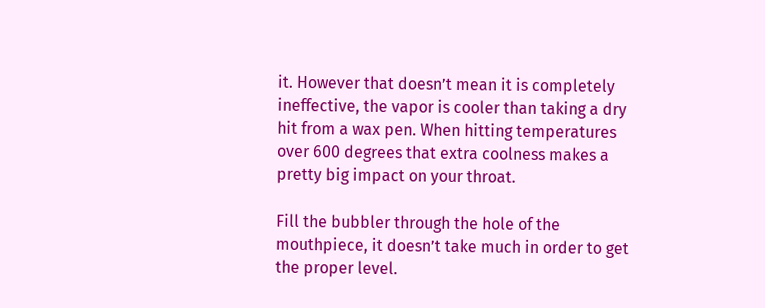it. However that doesn’t mean it is completely ineffective, the vapor is cooler than taking a dry hit from a wax pen. When hitting temperatures over 600 degrees that extra coolness makes a pretty big impact on your throat.

Fill the bubbler through the hole of the mouthpiece, it doesn’t take much in order to get the proper level.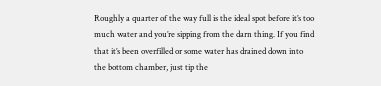Roughly a quarter of the way full is the ideal spot before it’s too much water and you’re sipping from the darn thing. If you find that it’s been overfilled or some water has drained down into the bottom chamber, just tip the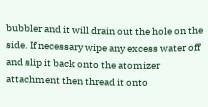bubbler and it will drain out the hole on the side. If necessary wipe any excess water off and slip it back onto the atomizer attachment then thread it onto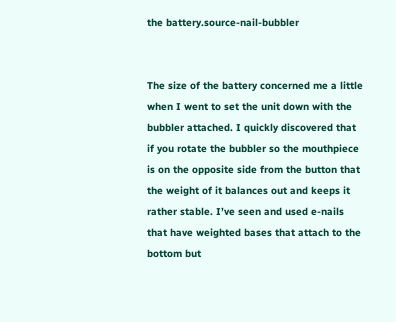the battery.source-nail-bubbler


The size of the battery concerned me a little when I went to set the unit down with the bubbler attached. I quickly discovered that if you rotate the bubbler so the mouthpiece is on the opposite side from the button that the weight of it balances out and keeps it rather stable. I’ve seen and used e-nails that have weighted bases that attach to the bottom but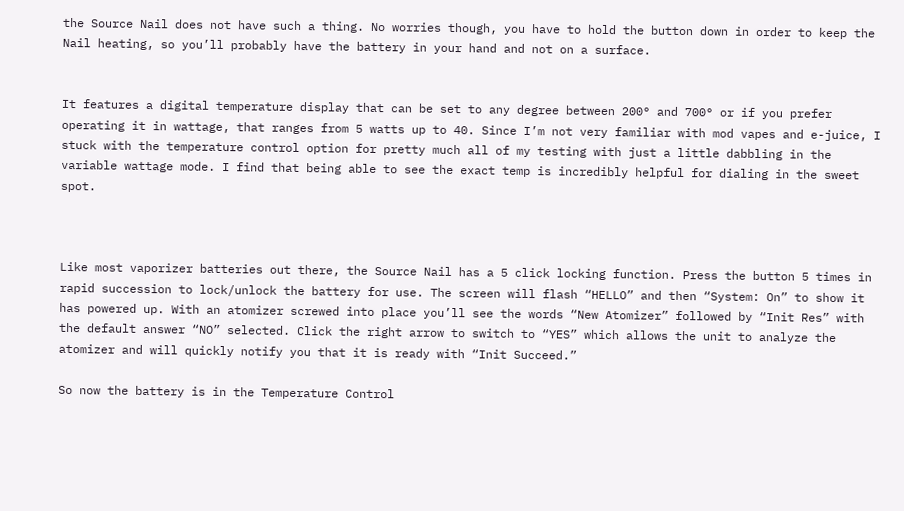the Source Nail does not have such a thing. No worries though, you have to hold the button down in order to keep the Nail heating, so you’ll probably have the battery in your hand and not on a surface.


It features a digital temperature display that can be set to any degree between 200° and 700° or if you prefer operating it in wattage, that ranges from 5 watts up to 40. Since I’m not very familiar with mod vapes and e-juice, I stuck with the temperature control option for pretty much all of my testing with just a little dabbling in the variable wattage mode. I find that being able to see the exact temp is incredibly helpful for dialing in the sweet spot.



Like most vaporizer batteries out there, the Source Nail has a 5 click locking function. Press the button 5 times in rapid succession to lock/unlock the battery for use. The screen will flash “HELLO” and then “System: On” to show it has powered up. With an atomizer screwed into place you’ll see the words “New Atomizer” followed by “Init Res” with the default answer “NO” selected. Click the right arrow to switch to “YES” which allows the unit to analyze the atomizer and will quickly notify you that it is ready with “Init Succeed.”

So now the battery is in the Temperature Control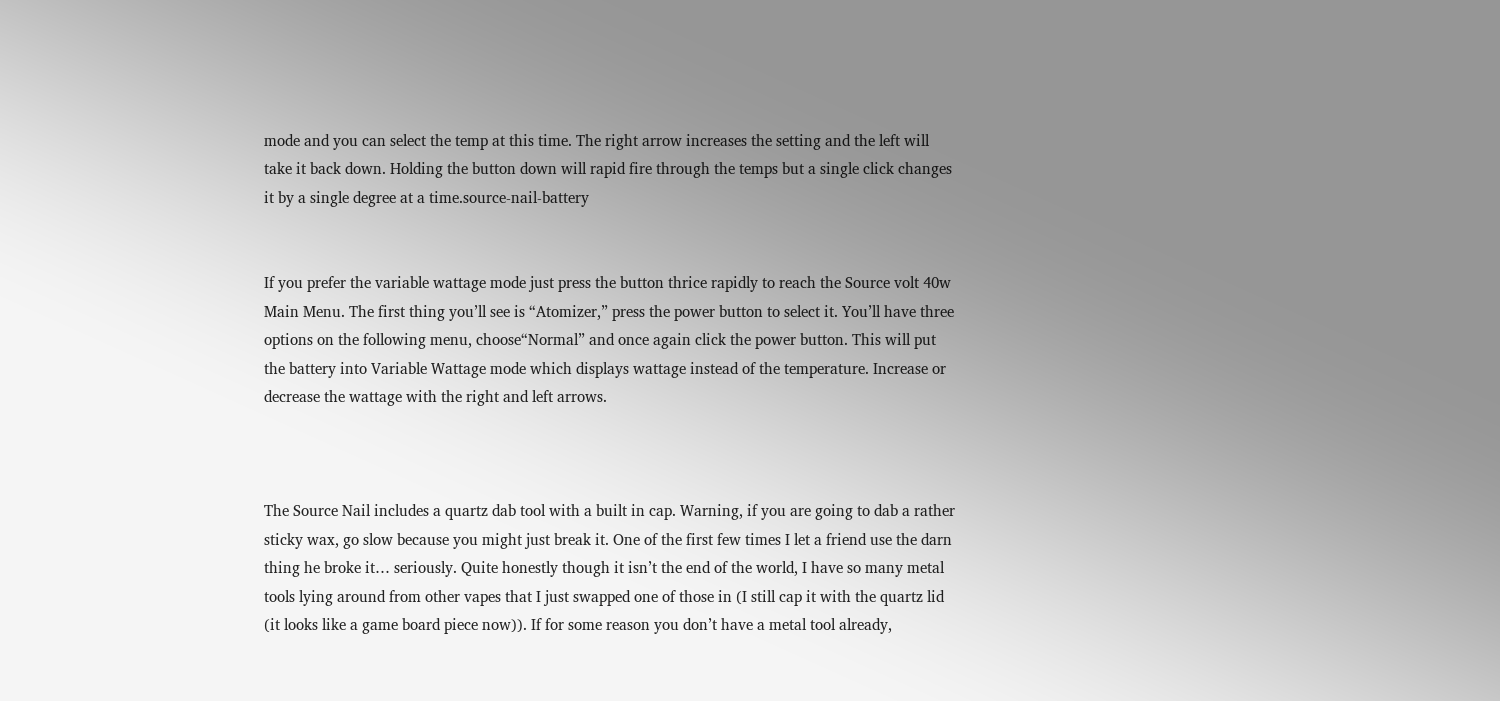mode and you can select the temp at this time. The right arrow increases the setting and the left will take it back down. Holding the button down will rapid fire through the temps but a single click changes it by a single degree at a time.source-nail-battery


If you prefer the variable wattage mode just press the button thrice rapidly to reach the Source volt 40w Main Menu. The first thing you’ll see is “Atomizer,” press the power button to select it. You’ll have three options on the following menu, choose“Normal” and once again click the power button. This will put the battery into Variable Wattage mode which displays wattage instead of the temperature. Increase or decrease the wattage with the right and left arrows.



The Source Nail includes a quartz dab tool with a built in cap. Warning, if you are going to dab a rather sticky wax, go slow because you might just break it. One of the first few times I let a friend use the darn thing he broke it… seriously. Quite honestly though it isn’t the end of the world, I have so many metal tools lying around from other vapes that I just swapped one of those in (I still cap it with the quartz lid (it looks like a game board piece now)). If for some reason you don’t have a metal tool already,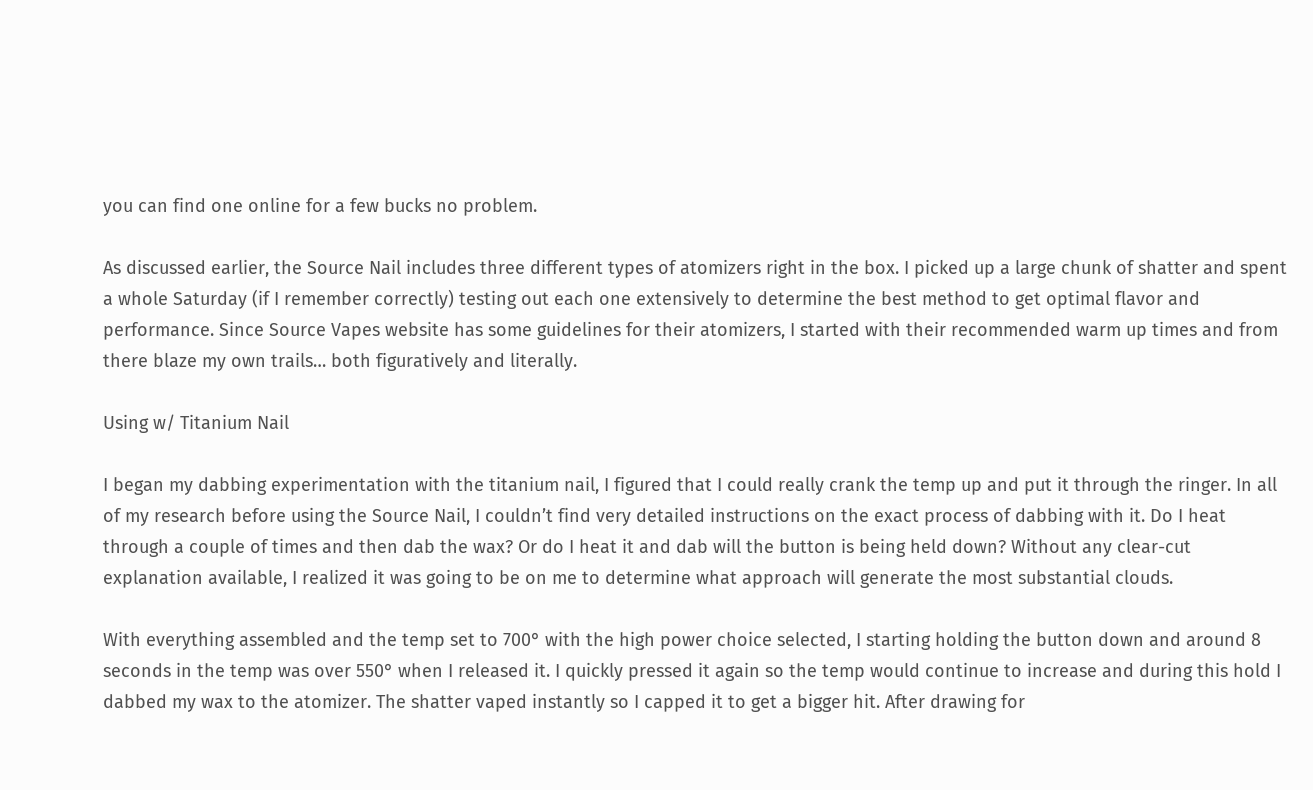you can find one online for a few bucks no problem.

As discussed earlier, the Source Nail includes three different types of atomizers right in the box. I picked up a large chunk of shatter and spent a whole Saturday (if I remember correctly) testing out each one extensively to determine the best method to get optimal flavor and performance. Since Source Vapes website has some guidelines for their atomizers, I started with their recommended warm up times and from there blaze my own trails… both figuratively and literally.

Using w/ Titanium Nail

I began my dabbing experimentation with the titanium nail, I figured that I could really crank the temp up and put it through the ringer. In all of my research before using the Source Nail, I couldn’t find very detailed instructions on the exact process of dabbing with it. Do I heat through a couple of times and then dab the wax? Or do I heat it and dab will the button is being held down? Without any clear-cut explanation available, I realized it was going to be on me to determine what approach will generate the most substantial clouds.

With everything assembled and the temp set to 700° with the high power choice selected, I starting holding the button down and around 8 seconds in the temp was over 550° when I released it. I quickly pressed it again so the temp would continue to increase and during this hold I dabbed my wax to the atomizer. The shatter vaped instantly so I capped it to get a bigger hit. After drawing for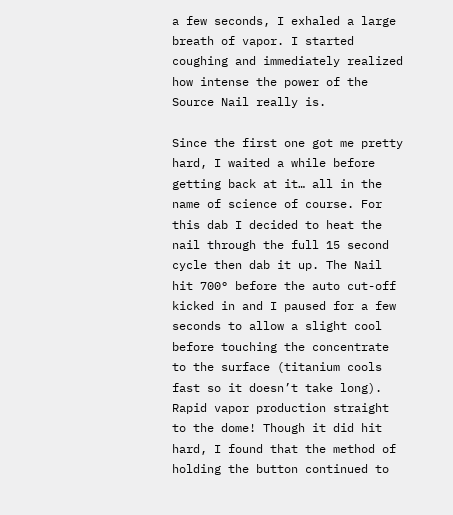a few seconds, I exhaled a large breath of vapor. I started coughing and immediately realized how intense the power of the Source Nail really is.

Since the first one got me pretty hard, I waited a while before getting back at it… all in the name of science of course. For this dab I decided to heat the nail through the full 15 second cycle then dab it up. The Nail hit 700° before the auto cut-off kicked in and I paused for a few seconds to allow a slight cool before touching the concentrate to the surface (titanium cools fast so it doesn’t take long). Rapid vapor production straight to the dome! Though it did hit hard, I found that the method of holding the button continued to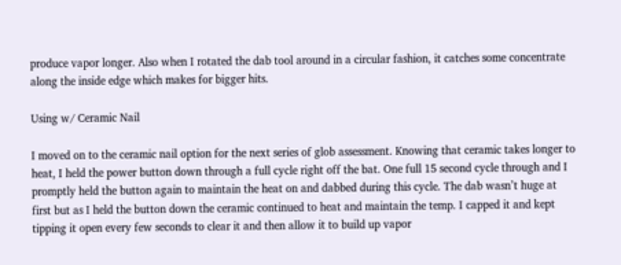produce vapor longer. Also when I rotated the dab tool around in a circular fashion, it catches some concentrate along the inside edge which makes for bigger hits.

Using w/ Ceramic Nail

I moved on to the ceramic nail option for the next series of glob assessment. Knowing that ceramic takes longer to heat, I held the power button down through a full cycle right off the bat. One full 15 second cycle through and I promptly held the button again to maintain the heat on and dabbed during this cycle. The dab wasn’t huge at first but as I held the button down the ceramic continued to heat and maintain the temp. I capped it and kept tipping it open every few seconds to clear it and then allow it to build up vapor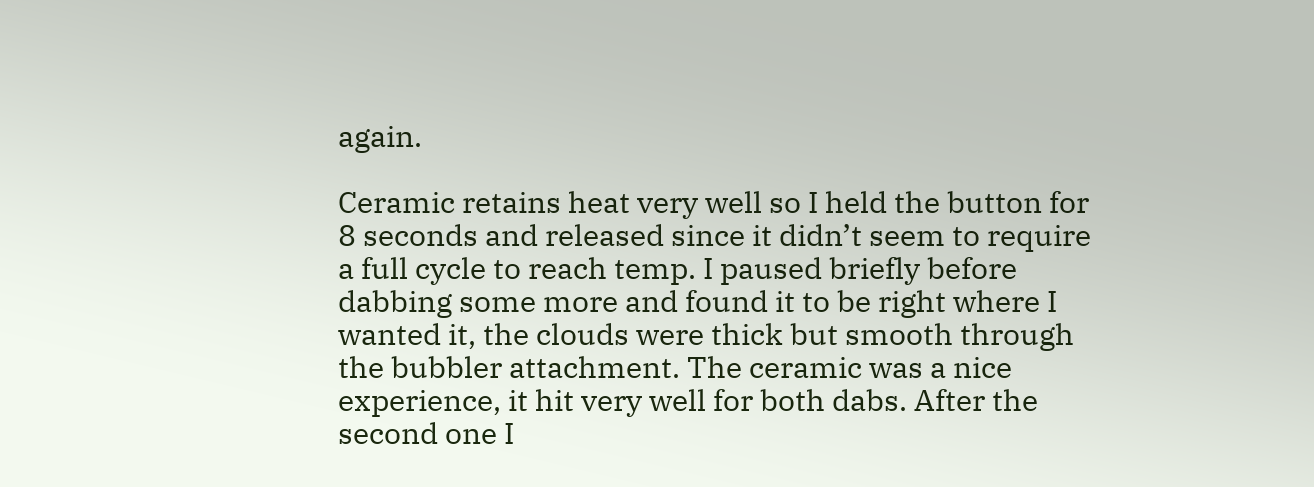again.

Ceramic retains heat very well so I held the button for 8 seconds and released since it didn’t seem to require a full cycle to reach temp. I paused briefly before dabbing some more and found it to be right where I wanted it, the clouds were thick but smooth through the bubbler attachment. The ceramic was a nice experience, it hit very well for both dabs. After the second one I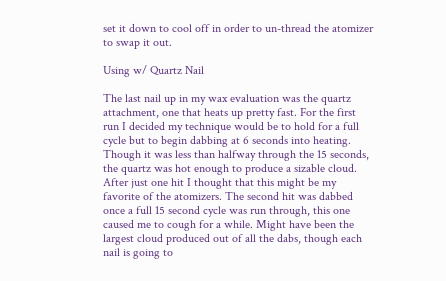set it down to cool off in order to un-thread the atomizer to swap it out.

Using w/ Quartz Nail

The last nail up in my wax evaluation was the quartz attachment, one that heats up pretty fast. For the first run I decided my technique would be to hold for a full cycle but to begin dabbing at 6 seconds into heating. Though it was less than halfway through the 15 seconds, the quartz was hot enough to produce a sizable cloud. After just one hit I thought that this might be my favorite of the atomizers. The second hit was dabbed once a full 15 second cycle was run through, this one caused me to cough for a while. Might have been the largest cloud produced out of all the dabs, though each nail is going to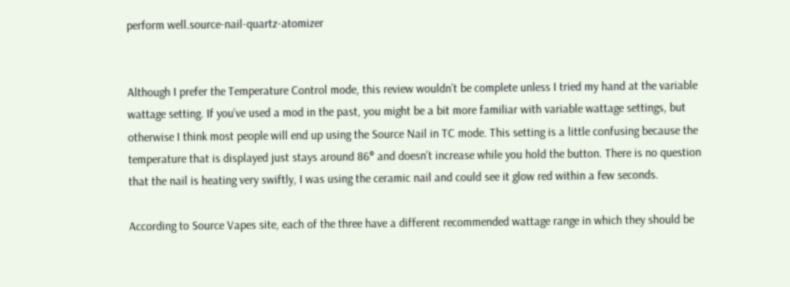perform well.source-nail-quartz-atomizer


Although I prefer the Temperature Control mode, this review wouldn’t be complete unless I tried my hand at the variable wattage setting. If you’ve used a mod in the past, you might be a bit more familiar with variable wattage settings, but otherwise I think most people will end up using the Source Nail in TC mode. This setting is a little confusing because the temperature that is displayed just stays around 86° and doesn’t increase while you hold the button. There is no question that the nail is heating very swiftly, I was using the ceramic nail and could see it glow red within a few seconds.

According to Source Vapes site, each of the three have a different recommended wattage range in which they should be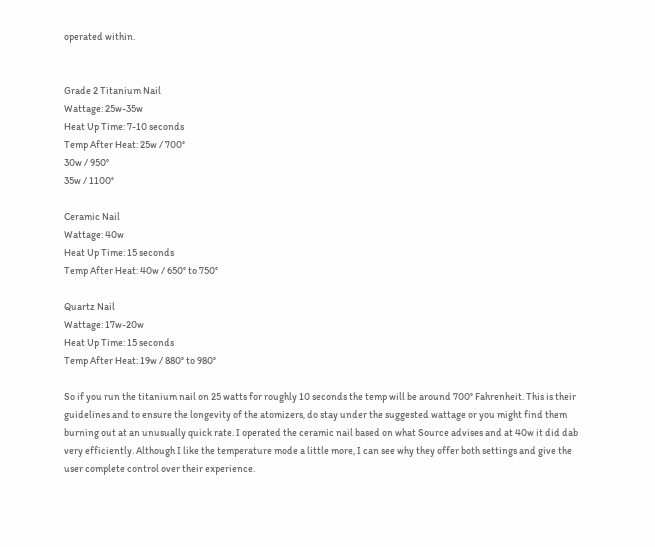operated within.


Grade 2 Titanium Nail
Wattage: 25w-35w
Heat Up Time: 7-10 seconds
Temp After Heat: 25w / 700°
30w / 950°
35w / 1100°

Ceramic Nail
Wattage: 40w
Heat Up Time: 15 seconds
Temp After Heat: 40w / 650° to 750°

Quartz Nail
Wattage: 17w-20w
Heat Up Time: 15 seconds
Temp After Heat: 19w / 880° to 980°

So if you run the titanium nail on 25 watts for roughly 10 seconds the temp will be around 700° Fahrenheit. This is their guidelines and to ensure the longevity of the atomizers, do stay under the suggested wattage or you might find them burning out at an unusually quick rate. I operated the ceramic nail based on what Source advises and at 40w it did dab very efficiently. Although I like the temperature mode a little more, I can see why they offer both settings and give the user complete control over their experience.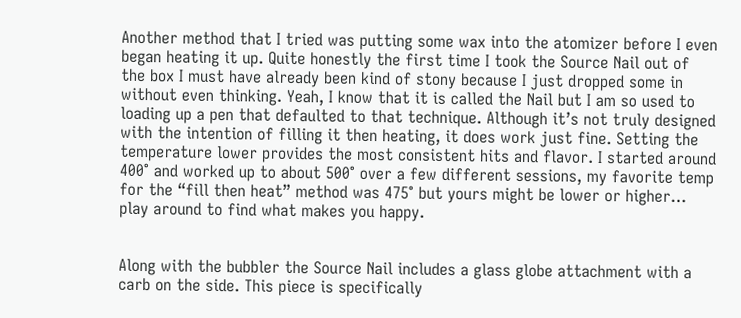Another method that I tried was putting some wax into the atomizer before I even began heating it up. Quite honestly the first time I took the Source Nail out of the box I must have already been kind of stony because I just dropped some in without even thinking. Yeah, I know that it is called the Nail but I am so used to loading up a pen that defaulted to that technique. Although it’s not truly designed with the intention of filling it then heating, it does work just fine. Setting the temperature lower provides the most consistent hits and flavor. I started around 400° and worked up to about 500° over a few different sessions, my favorite temp for the “fill then heat” method was 475° but yours might be lower or higher… play around to find what makes you happy.


Along with the bubbler the Source Nail includes a glass globe attachment with a carb on the side. This piece is specifically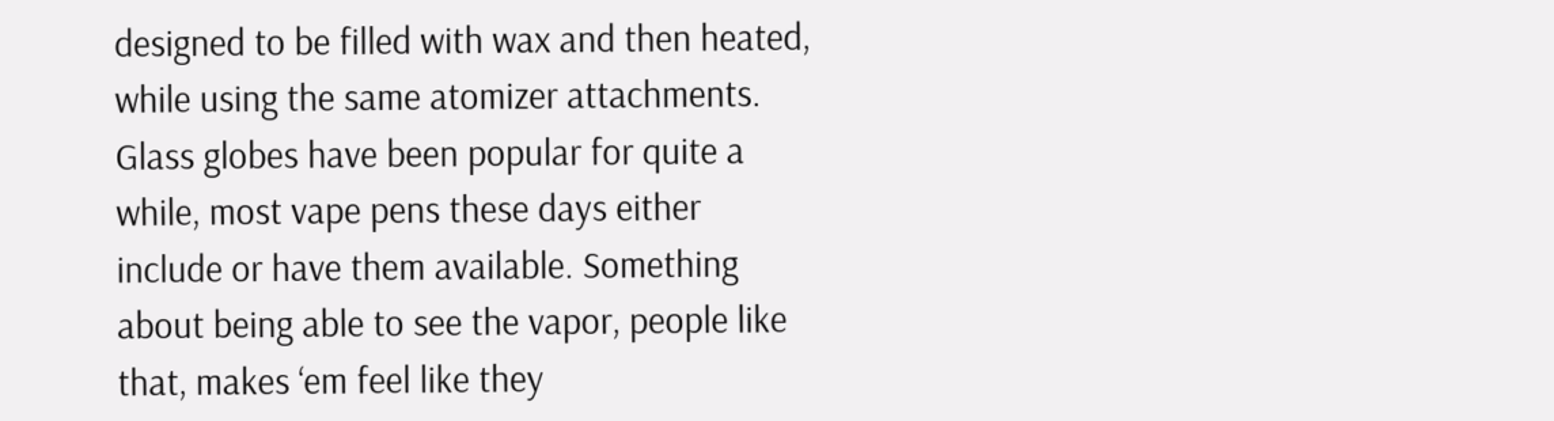designed to be filled with wax and then heated, while using the same atomizer attachments. Glass globes have been popular for quite a while, most vape pens these days either include or have them available. Something about being able to see the vapor, people like that, makes ‘em feel like they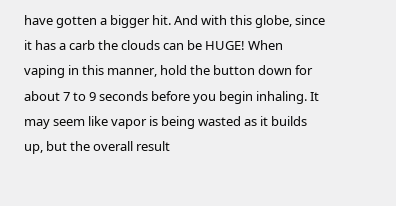have gotten a bigger hit. And with this globe, since it has a carb the clouds can be HUGE! When vaping in this manner, hold the button down for about 7 to 9 seconds before you begin inhaling. It may seem like vapor is being wasted as it builds up, but the overall result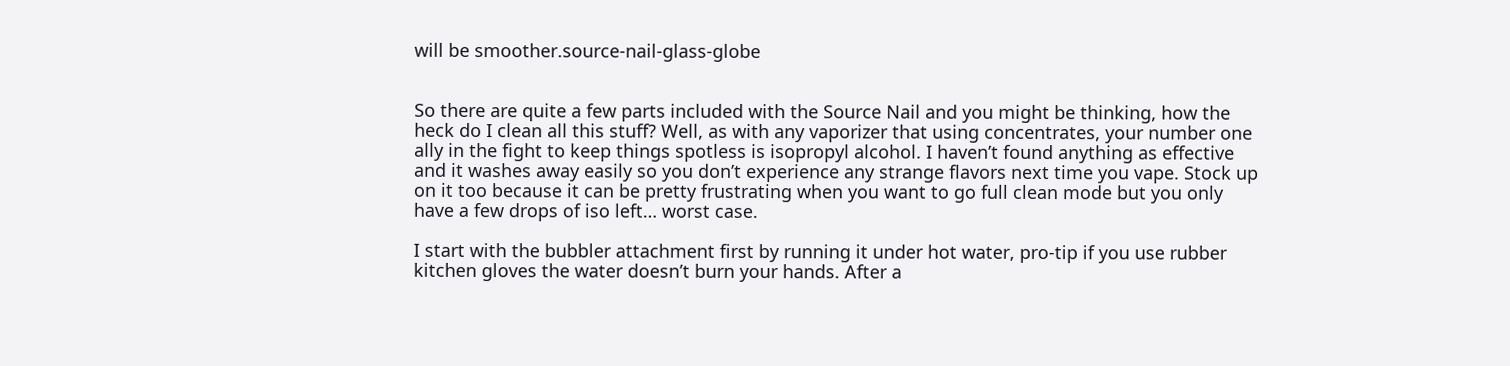will be smoother.source-nail-glass-globe


So there are quite a few parts included with the Source Nail and you might be thinking, how the heck do I clean all this stuff? Well, as with any vaporizer that using concentrates, your number one ally in the fight to keep things spotless is isopropyl alcohol. I haven’t found anything as effective and it washes away easily so you don’t experience any strange flavors next time you vape. Stock up on it too because it can be pretty frustrating when you want to go full clean mode but you only have a few drops of iso left… worst case.

I start with the bubbler attachment first by running it under hot water, pro-tip if you use rubber kitchen gloves the water doesn’t burn your hands. After a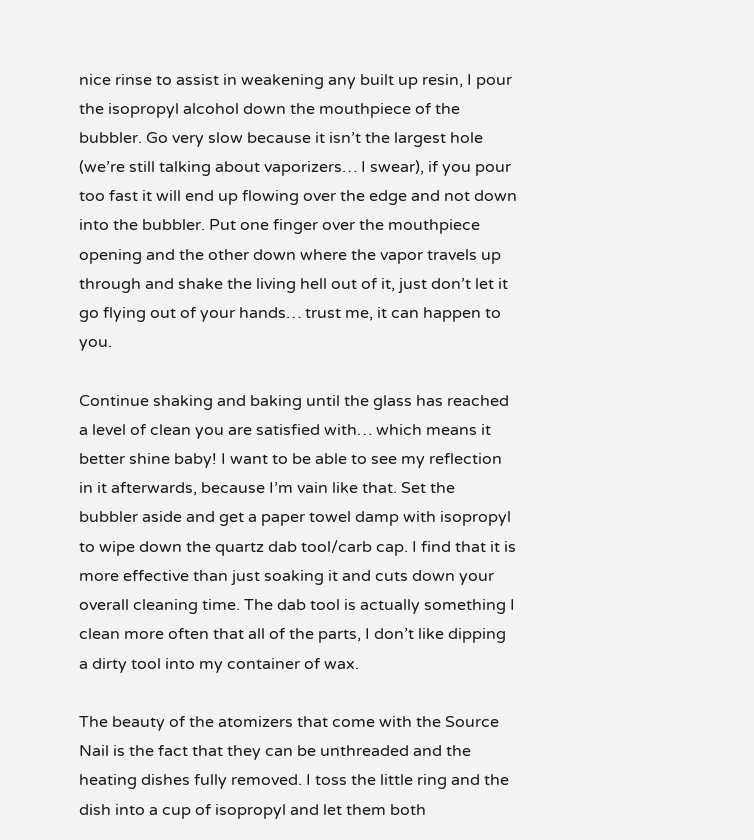nice rinse to assist in weakening any built up resin, I pour the isopropyl alcohol down the mouthpiece of the bubbler. Go very slow because it isn’t the largest hole (we’re still talking about vaporizers… I swear), if you pour too fast it will end up flowing over the edge and not down into the bubbler. Put one finger over the mouthpiece opening and the other down where the vapor travels up through and shake the living hell out of it, just don’t let it go flying out of your hands… trust me, it can happen to you.

Continue shaking and baking until the glass has reached a level of clean you are satisfied with… which means it better shine baby! I want to be able to see my reflection in it afterwards, because I’m vain like that. Set the bubbler aside and get a paper towel damp with isopropyl to wipe down the quartz dab tool/carb cap. I find that it is more effective than just soaking it and cuts down your overall cleaning time. The dab tool is actually something I clean more often that all of the parts, I don’t like dipping a dirty tool into my container of wax.

The beauty of the atomizers that come with the Source Nail is the fact that they can be unthreaded and the heating dishes fully removed. I toss the little ring and the dish into a cup of isopropyl and let them both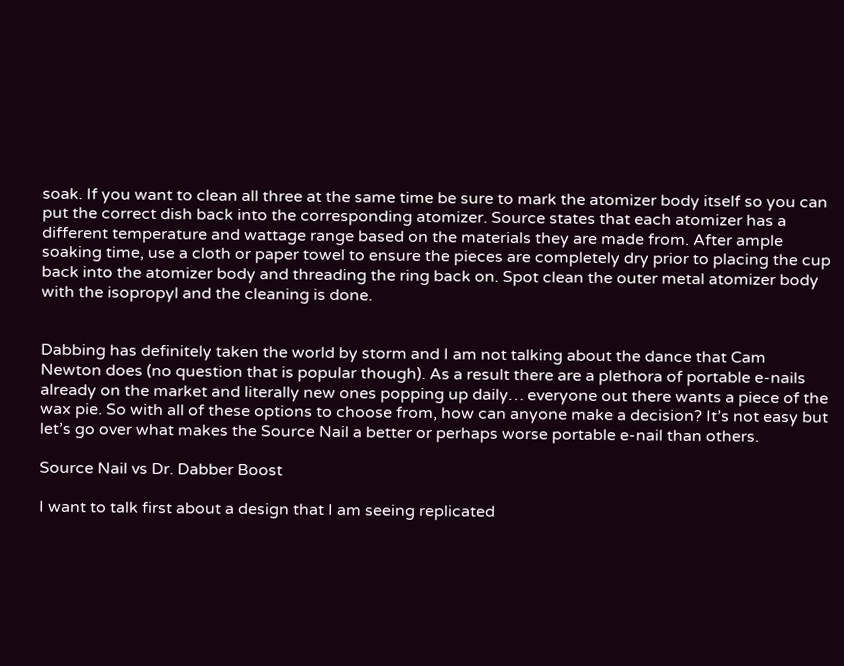soak. If you want to clean all three at the same time be sure to mark the atomizer body itself so you can put the correct dish back into the corresponding atomizer. Source states that each atomizer has a different temperature and wattage range based on the materials they are made from. After ample soaking time, use a cloth or paper towel to ensure the pieces are completely dry prior to placing the cup back into the atomizer body and threading the ring back on. Spot clean the outer metal atomizer body with the isopropyl and the cleaning is done.


Dabbing has definitely taken the world by storm and I am not talking about the dance that Cam Newton does (no question that is popular though). As a result there are a plethora of portable e-nails already on the market and literally new ones popping up daily… everyone out there wants a piece of the wax pie. So with all of these options to choose from, how can anyone make a decision? It’s not easy but let’s go over what makes the Source Nail a better or perhaps worse portable e-nail than others.

Source Nail vs Dr. Dabber Boost

I want to talk first about a design that I am seeing replicated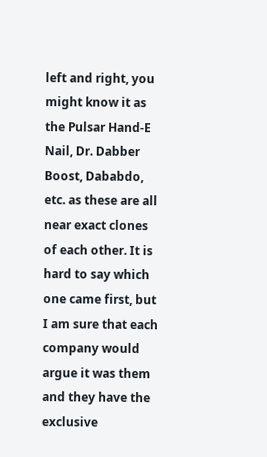left and right, you might know it as the Pulsar Hand-E Nail, Dr. Dabber Boost, Dababdo, etc. as these are all near exact clones of each other. It is hard to say which one came first, but I am sure that each company would argue it was them and they have the exclusive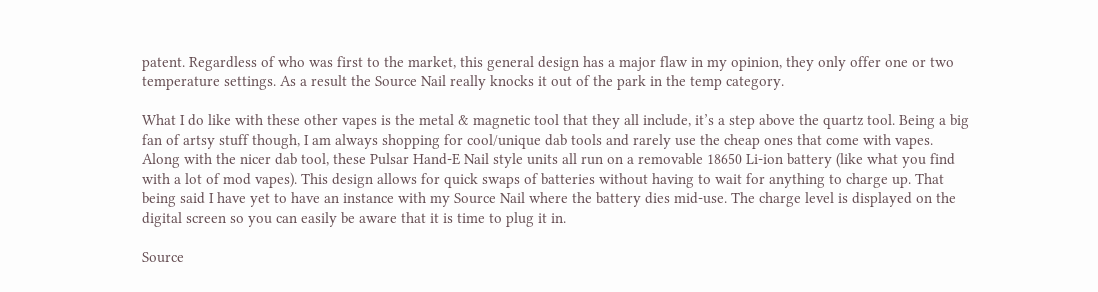patent. Regardless of who was first to the market, this general design has a major flaw in my opinion, they only offer one or two temperature settings. As a result the Source Nail really knocks it out of the park in the temp category.

What I do like with these other vapes is the metal & magnetic tool that they all include, it’s a step above the quartz tool. Being a big fan of artsy stuff though, I am always shopping for cool/unique dab tools and rarely use the cheap ones that come with vapes. Along with the nicer dab tool, these Pulsar Hand-E Nail style units all run on a removable 18650 Li-ion battery (like what you find with a lot of mod vapes). This design allows for quick swaps of batteries without having to wait for anything to charge up. That being said I have yet to have an instance with my Source Nail where the battery dies mid-use. The charge level is displayed on the digital screen so you can easily be aware that it is time to plug it in.

Source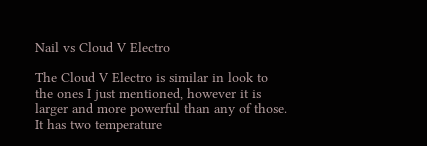Nail vs Cloud V Electro

The Cloud V Electro is similar in look to the ones I just mentioned, however it is larger and more powerful than any of those. It has two temperature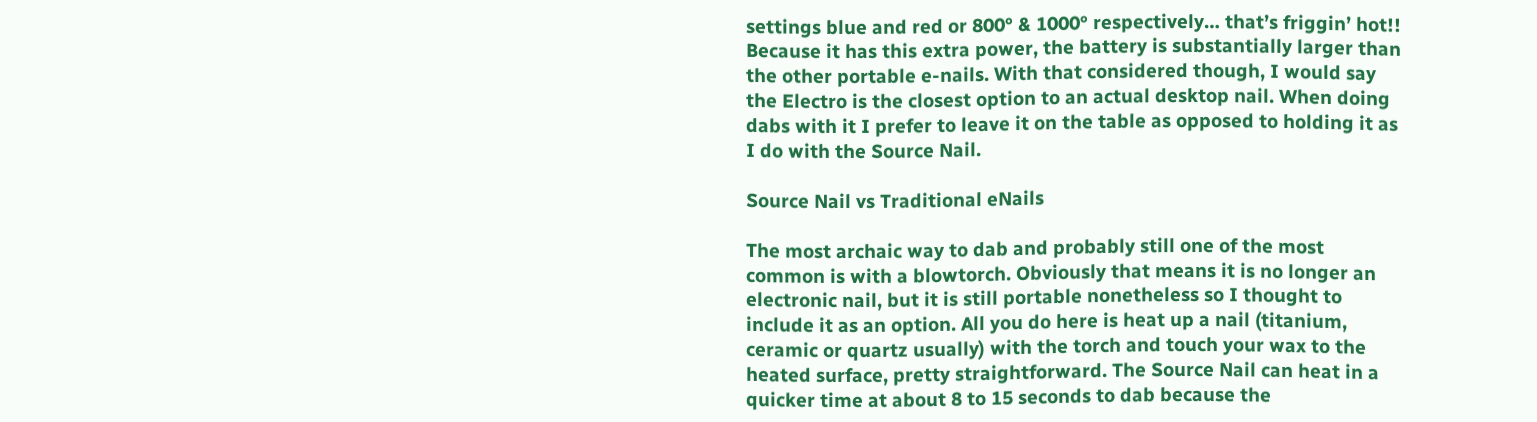settings blue and red or 800° & 1000° respectively… that’s friggin’ hot!! Because it has this extra power, the battery is substantially larger than the other portable e-nails. With that considered though, I would say the Electro is the closest option to an actual desktop nail. When doing dabs with it I prefer to leave it on the table as opposed to holding it as I do with the Source Nail.

Source Nail vs Traditional eNails

The most archaic way to dab and probably still one of the most common is with a blowtorch. Obviously that means it is no longer an electronic nail, but it is still portable nonetheless so I thought to include it as an option. All you do here is heat up a nail (titanium, ceramic or quartz usually) with the torch and touch your wax to the heated surface, pretty straightforward. The Source Nail can heat in a quicker time at about 8 to 15 seconds to dab because the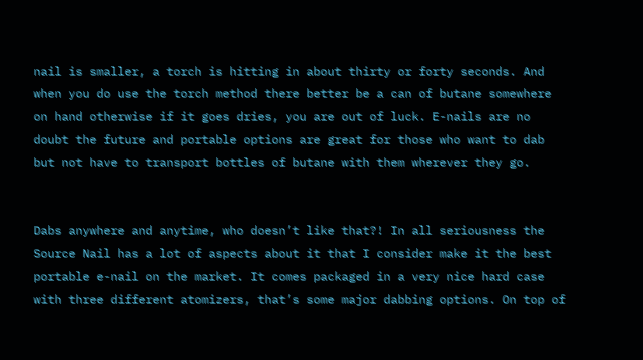nail is smaller, a torch is hitting in about thirty or forty seconds. And when you do use the torch method there better be a can of butane somewhere on hand otherwise if it goes dries, you are out of luck. E-nails are no doubt the future and portable options are great for those who want to dab but not have to transport bottles of butane with them wherever they go.


Dabs anywhere and anytime, who doesn’t like that?! In all seriousness the Source Nail has a lot of aspects about it that I consider make it the best portable e-nail on the market. It comes packaged in a very nice hard case with three different atomizers, that’s some major dabbing options. On top of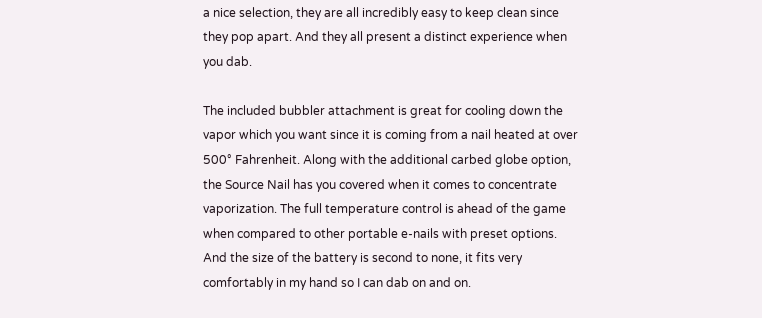a nice selection, they are all incredibly easy to keep clean since they pop apart. And they all present a distinct experience when you dab.

The included bubbler attachment is great for cooling down the vapor which you want since it is coming from a nail heated at over 500° Fahrenheit. Along with the additional carbed globe option, the Source Nail has you covered when it comes to concentrate vaporization. The full temperature control is ahead of the game when compared to other portable e-nails with preset options. And the size of the battery is second to none, it fits very comfortably in my hand so I can dab on and on.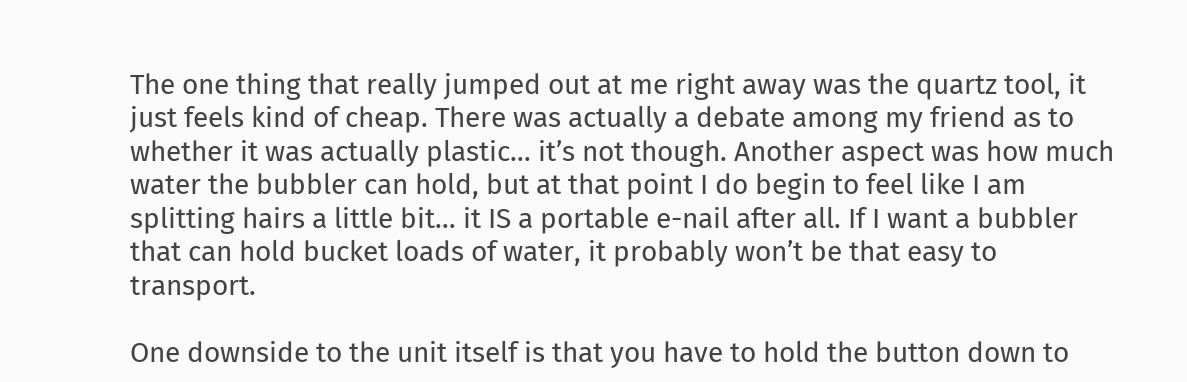The one thing that really jumped out at me right away was the quartz tool, it just feels kind of cheap. There was actually a debate among my friend as to whether it was actually plastic… it’s not though. Another aspect was how much water the bubbler can hold, but at that point I do begin to feel like I am splitting hairs a little bit… it IS a portable e-nail after all. If I want a bubbler that can hold bucket loads of water, it probably won’t be that easy to transport.

One downside to the unit itself is that you have to hold the button down to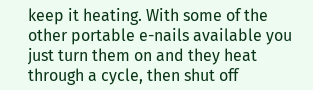keep it heating. With some of the other portable e-nails available you just turn them on and they heat through a cycle, then shut off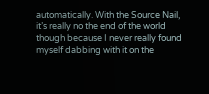automatically. With the Source Nail, it’s really no the end of the world though because I never really found myself dabbing with it on the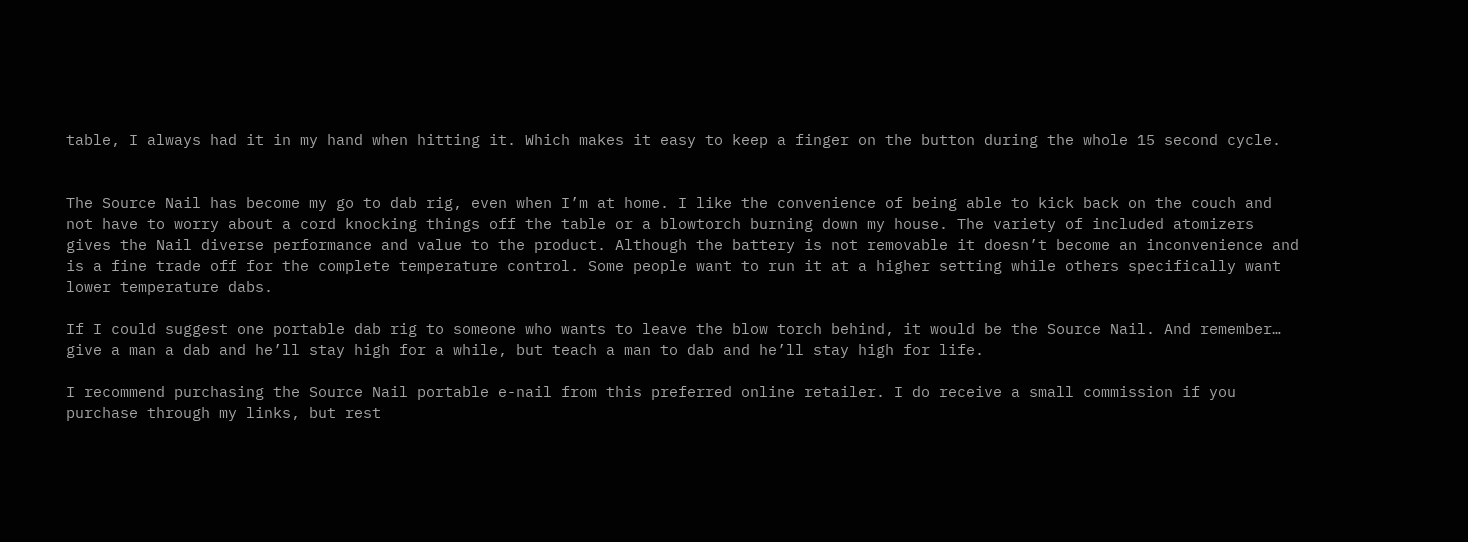table, I always had it in my hand when hitting it. Which makes it easy to keep a finger on the button during the whole 15 second cycle.


The Source Nail has become my go to dab rig, even when I’m at home. I like the convenience of being able to kick back on the couch and not have to worry about a cord knocking things off the table or a blowtorch burning down my house. The variety of included atomizers gives the Nail diverse performance and value to the product. Although the battery is not removable it doesn’t become an inconvenience and is a fine trade off for the complete temperature control. Some people want to run it at a higher setting while others specifically want lower temperature dabs.

If I could suggest one portable dab rig to someone who wants to leave the blow torch behind, it would be the Source Nail. And remember… give a man a dab and he’ll stay high for a while, but teach a man to dab and he’ll stay high for life.

I recommend purchasing the Source Nail portable e-nail from this preferred online retailer. I do receive a small commission if you purchase through my links, but rest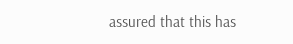assured that this has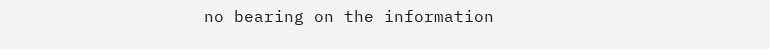no bearing on the information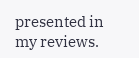presented in my reviews.